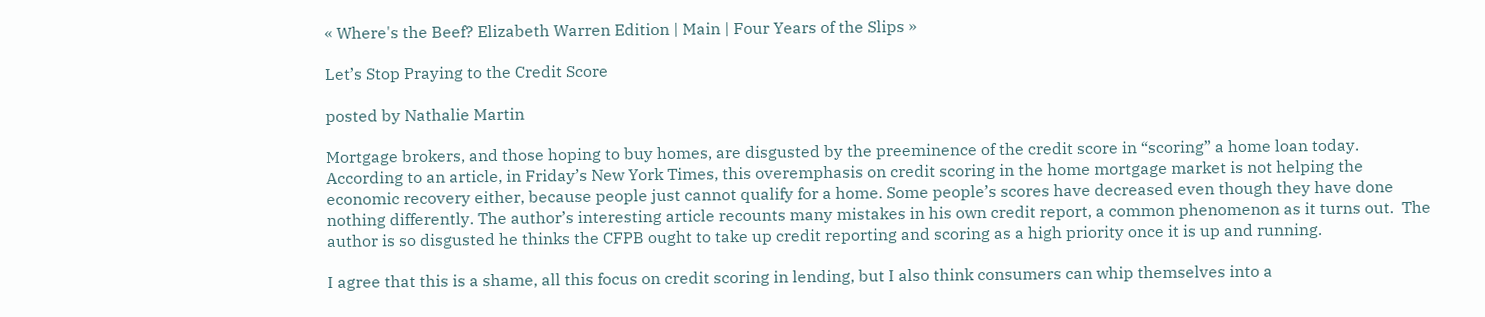« Where's the Beef? Elizabeth Warren Edition | Main | Four Years of the Slips »

Let’s Stop Praying to the Credit Score

posted by Nathalie Martin

Mortgage brokers, and those hoping to buy homes, are disgusted by the preeminence of the credit score in “scoring” a home loan today. According to an article, in Friday’s New York Times, this overemphasis on credit scoring in the home mortgage market is not helping the economic recovery either, because people just cannot qualify for a home. Some people’s scores have decreased even though they have done nothing differently. The author’s interesting article recounts many mistakes in his own credit report, a common phenomenon as it turns out.  The author is so disgusted he thinks the CFPB ought to take up credit reporting and scoring as a high priority once it is up and running.

I agree that this is a shame, all this focus on credit scoring in lending, but I also think consumers can whip themselves into a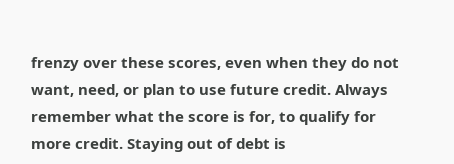frenzy over these scores, even when they do not want, need, or plan to use future credit. Always remember what the score is for, to qualify for more credit. Staying out of debt is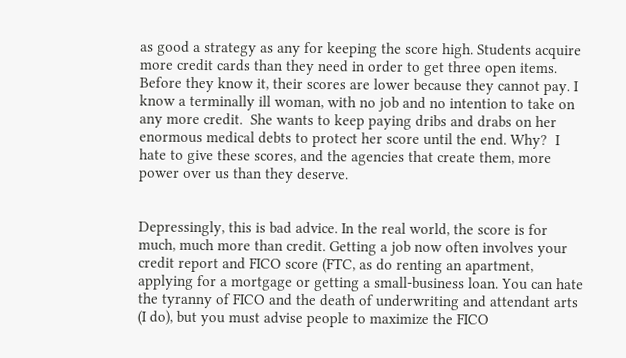as good a strategy as any for keeping the score high. Students acquire more credit cards than they need in order to get three open items.  Before they know it, their scores are lower because they cannot pay. I know a terminally ill woman, with no job and no intention to take on any more credit.  She wants to keep paying dribs and drabs on her enormous medical debts to protect her score until the end. Why?  I hate to give these scores, and the agencies that create them, more power over us than they deserve.


Depressingly, this is bad advice. In the real world, the score is for much, much more than credit. Getting a job now often involves your credit report and FICO score (FTC, as do renting an apartment, applying for a mortgage or getting a small-business loan. You can hate the tyranny of FICO and the death of underwriting and attendant arts (I do), but you must advise people to maximize the FICO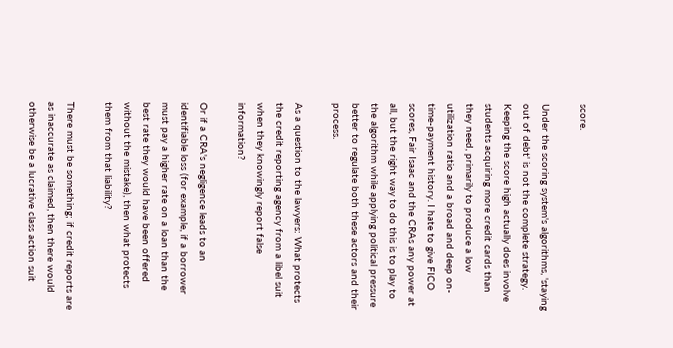score.

Under the scoring system's algorithms, 'staying out of debt' is not the complete strategy. Keeping the score high actually does involve students acquiring more credit cards than they need, primarily to produce a low utilization ratio and a broad and deep on-time-payment history. I hate to give FICO scores, Fair Isaac and the CRAs any power at all, but the right way to do this is to play to the algorithm while applying political pressure better to regulate both these actors and their process.

As a question to the lawyers: What protects the credit reporting agency from a libel suit when they knowingly report false information?

Or if a CRA's negligence leads to an identifiable loss (for example, if a borrower must pay a higher rate on a loan than the best rate they would have been offered without the mistake), then what protects them from that liability?

There must be something; if credit reports are as inaccurate as claimed, then there would otherwise be a lucrative class action suit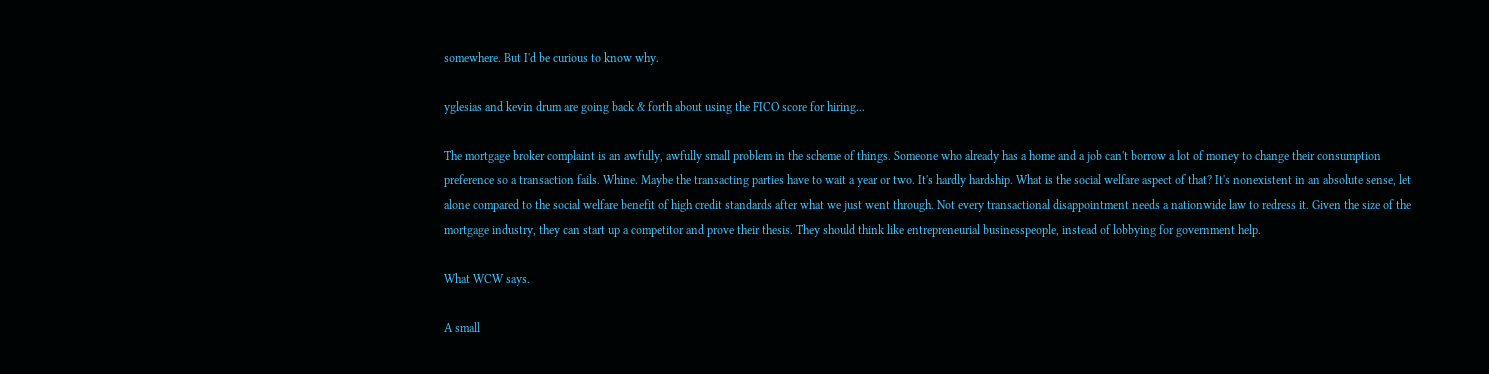somewhere. But I'd be curious to know why.

yglesias and kevin drum are going back & forth about using the FICO score for hiring...

The mortgage broker complaint is an awfully, awfully small problem in the scheme of things. Someone who already has a home and a job can't borrow a lot of money to change their consumption preference so a transaction fails. Whine. Maybe the transacting parties have to wait a year or two. It's hardly hardship. What is the social welfare aspect of that? It's nonexistent in an absolute sense, let alone compared to the social welfare benefit of high credit standards after what we just went through. Not every transactional disappointment needs a nationwide law to redress it. Given the size of the mortgage industry, they can start up a competitor and prove their thesis. They should think like entrepreneurial businesspeople, instead of lobbying for government help.

What WCW says.

A small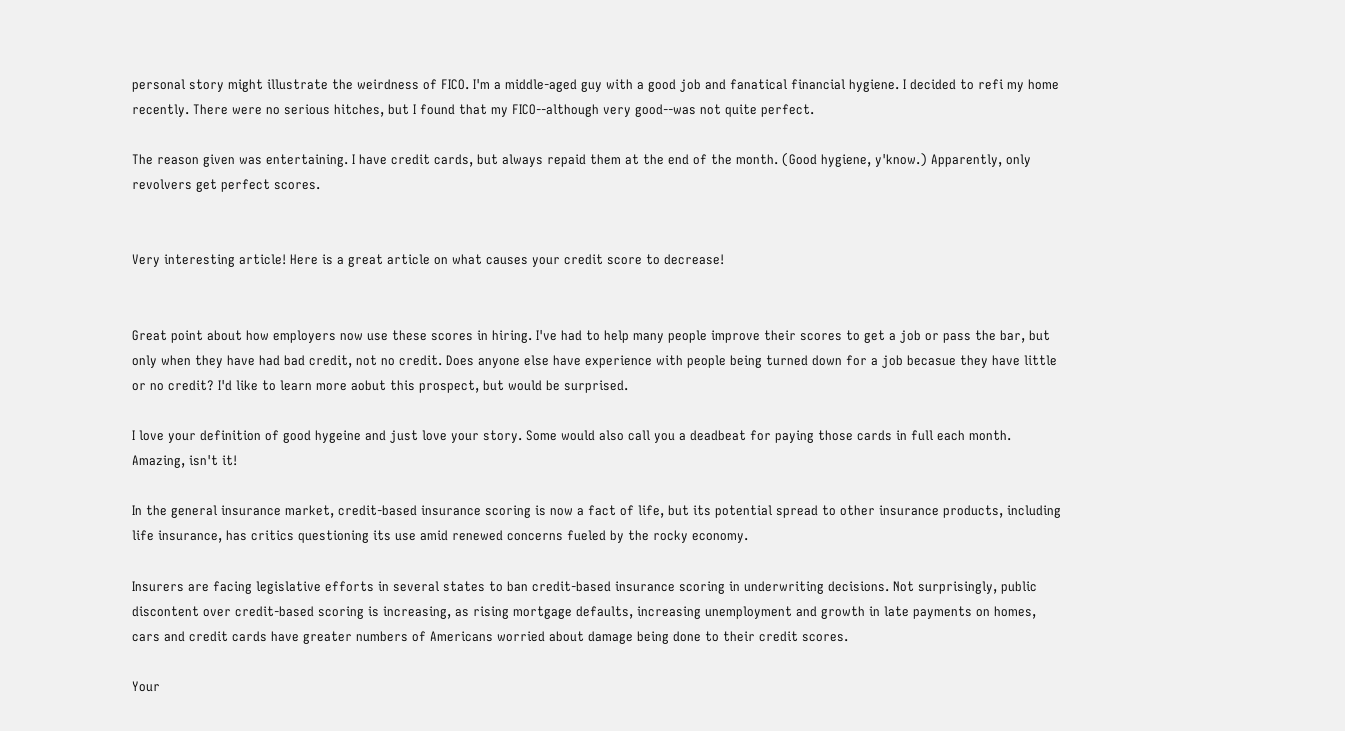personal story might illustrate the weirdness of FICO. I'm a middle-aged guy with a good job and fanatical financial hygiene. I decided to refi my home recently. There were no serious hitches, but I found that my FICO--although very good--was not quite perfect.

The reason given was entertaining. I have credit cards, but always repaid them at the end of the month. (Good hygiene, y'know.) Apparently, only revolvers get perfect scores.


Very interesting article! Here is a great article on what causes your credit score to decrease!


Great point about how employers now use these scores in hiring. I've had to help many people improve their scores to get a job or pass the bar, but only when they have had bad credit, not no credit. Does anyone else have experience with people being turned down for a job becasue they have little or no credit? I'd like to learn more aobut this prospect, but would be surprised.

I love your definition of good hygeine and just love your story. Some would also call you a deadbeat for paying those cards in full each month. Amazing, isn't it!

In the general insurance market, credit-based insurance scoring is now a fact of life, but its potential spread to other insurance products, including life insurance, has critics questioning its use amid renewed concerns fueled by the rocky economy.

Insurers are facing legislative efforts in several states to ban credit-based insurance scoring in underwriting decisions. Not surprisingly, public discontent over credit-based scoring is increasing, as rising mortgage defaults, increasing unemployment and growth in late payments on homes, cars and credit cards have greater numbers of Americans worried about damage being done to their credit scores.

Your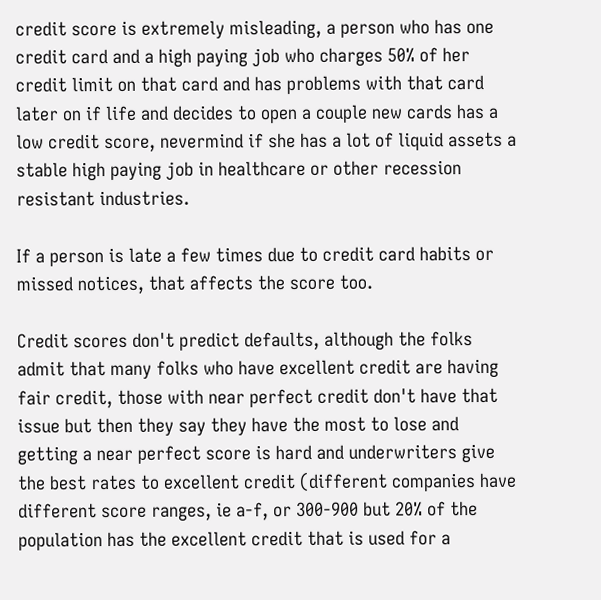credit score is extremely misleading, a person who has one credit card and a high paying job who charges 50% of her credit limit on that card and has problems with that card later on if life and decides to open a couple new cards has a low credit score, nevermind if she has a lot of liquid assets a stable high paying job in healthcare or other recession resistant industries.

If a person is late a few times due to credit card habits or missed notices, that affects the score too.

Credit scores don't predict defaults, although the folks admit that many folks who have excellent credit are having fair credit, those with near perfect credit don't have that issue but then they say they have the most to lose and getting a near perfect score is hard and underwriters give the best rates to excellent credit (different companies have different score ranges, ie a-f, or 300-900 but 20% of the population has the excellent credit that is used for a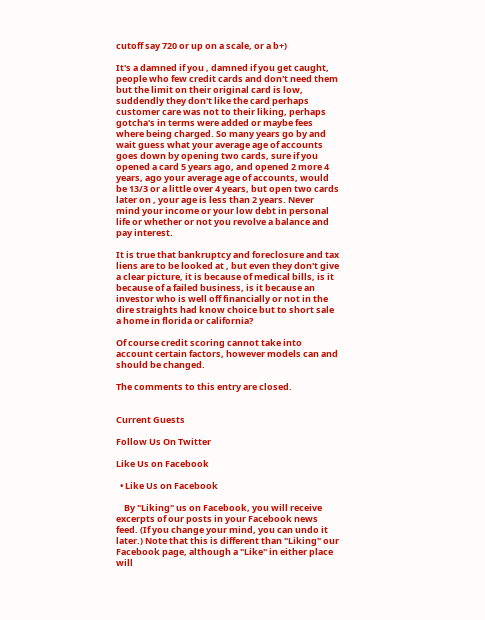cutoff say 720 or up on a scale, or a b+)

It's a damned if you , damned if you get caught, people who few credit cards and don't need them but the limit on their original card is low, suddendly they don't like the card perhaps customer care was not to their liking, perhaps gotcha's in terms were added or maybe fees where being charged. So many years go by and wait guess what your average age of accounts goes down by opening two cards, sure if you opened a card 5 years ago, and opened 2 more 4 years, ago your average age of accounts, would be 13/3 or a little over 4 years, but open two cards later on , your age is less than 2 years. Never mind your income or your low debt in personal life or whether or not you revolve a balance and pay interest.

It is true that bankruptcy and foreclosure and tax liens are to be looked at , but even they don't give a clear picture, it is because of medical bills, is it because of a failed business, is it because an investor who is well off financially or not in the dire straights had know choice but to short sale a home in florida or california?

Of course credit scoring cannot take into account certain factors, however models can and should be changed.

The comments to this entry are closed.


Current Guests

Follow Us On Twitter

Like Us on Facebook

  • Like Us on Facebook

    By "Liking" us on Facebook, you will receive excerpts of our posts in your Facebook news feed. (If you change your mind, you can undo it later.) Note that this is different than "Liking" our Facebook page, although a "Like" in either place will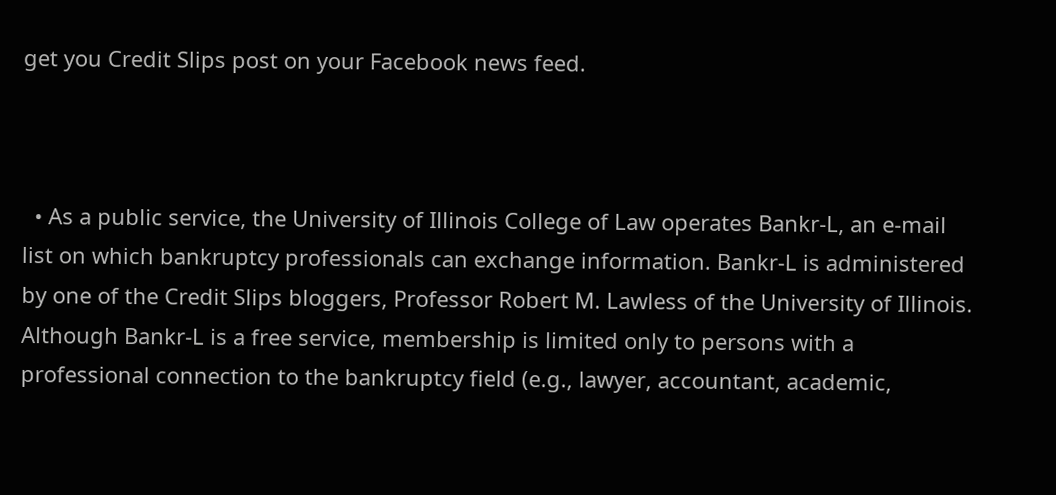get you Credit Slips post on your Facebook news feed.



  • As a public service, the University of Illinois College of Law operates Bankr-L, an e-mail list on which bankruptcy professionals can exchange information. Bankr-L is administered by one of the Credit Slips bloggers, Professor Robert M. Lawless of the University of Illinois. Although Bankr-L is a free service, membership is limited only to persons with a professional connection to the bankruptcy field (e.g., lawyer, accountant, academic,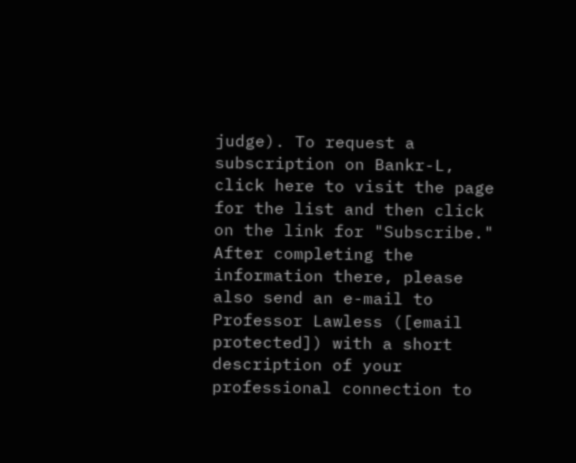judge). To request a subscription on Bankr-L, click here to visit the page for the list and then click on the link for "Subscribe." After completing the information there, please also send an e-mail to Professor Lawless ([email protected]) with a short description of your professional connection to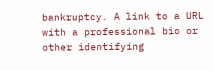bankruptcy. A link to a URL with a professional bio or other identifying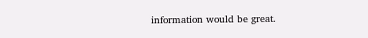information would be great.